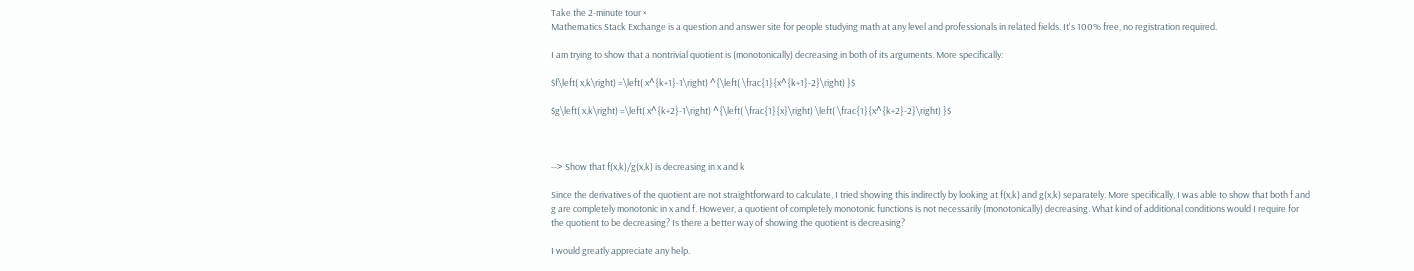Take the 2-minute tour ×
Mathematics Stack Exchange is a question and answer site for people studying math at any level and professionals in related fields. It's 100% free, no registration required.

I am trying to show that a nontrivial quotient is (monotonically) decreasing in both of its arguments. More specifically:

$f\left( x,k\right) =\left( x^{k+1}-1\right) ^{\left( \frac{1}{x^{k+1}-2}\right) }$

$g\left( x,k\right) =\left( x^{k+2}-1\right) ^{\left( \frac{1}{x}\right) \left( \frac{1}{x^{k+2}-2}\right) }$



--> Show that f(x,k)/g(x,k) is decreasing in x and k

Since the derivatives of the quotient are not straightforward to calculate, I tried showing this indirectly by looking at f(x,k) and g(x,k) separately. More specifically, I was able to show that both f and g are completely monotonic in x and f. However, a quotient of completely monotonic functions is not necessarily (monotonically) decreasing. What kind of additional conditions would I require for the quotient to be decreasing? Is there a better way of showing the quotient is decreasing?

I would greatly appreciate any help.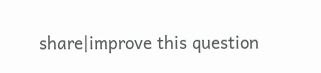share|improve this question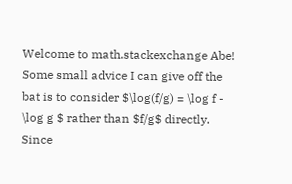Welcome to math.stackexchange Abe! Some small advice I can give off the bat is to consider $\log(f/g) = \log f - \log g $ rather than $f/g$ directly. Since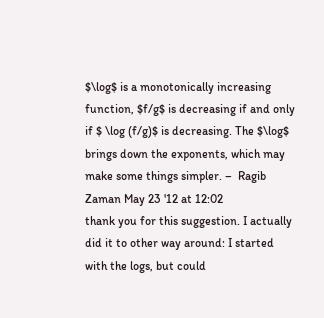$\log$ is a monotonically increasing function, $f/g$ is decreasing if and only if $ \log (f/g)$ is decreasing. The $\log$ brings down the exponents, which may make some things simpler. –  Ragib Zaman May 23 '12 at 12:02
thank you for this suggestion. I actually did it to other way around: I started with the logs, but could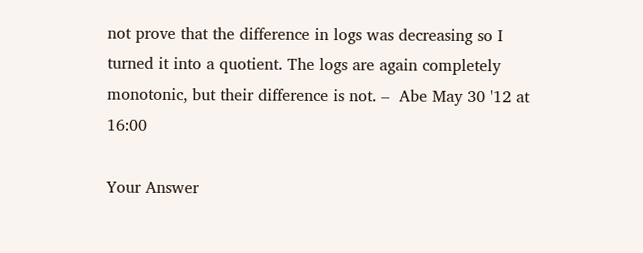not prove that the difference in logs was decreasing so I turned it into a quotient. The logs are again completely monotonic, but their difference is not. –  Abe May 30 '12 at 16:00

Your Answer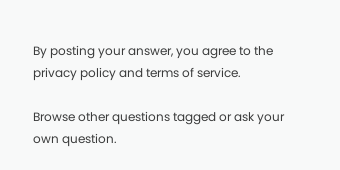By posting your answer, you agree to the privacy policy and terms of service.

Browse other questions tagged or ask your own question.